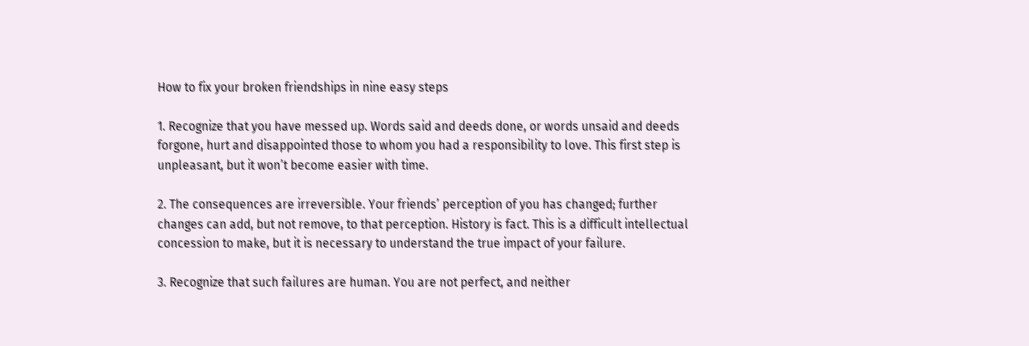How to fix your broken friendships in nine easy steps

1. Recognize that you have messed up. Words said and deeds done, or words unsaid and deeds forgone, hurt and disappointed those to whom you had a responsibility to love. This first step is unpleasant, but it won’t become easier with time.

2. The consequences are irreversible. Your friends’ perception of you has changed; further changes can add, but not remove, to that perception. History is fact. This is a difficult intellectual concession to make, but it is necessary to understand the true impact of your failure.

3. Recognize that such failures are human. You are not perfect, and neither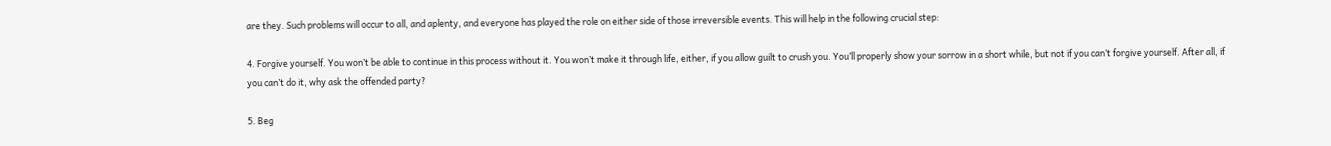are they. Such problems will occur to all, and aplenty, and everyone has played the role on either side of those irreversible events. This will help in the following crucial step:

4. Forgive yourself. You won’t be able to continue in this process without it. You won’t make it through life, either, if you allow guilt to crush you. You’ll properly show your sorrow in a short while, but not if you can’t forgive yourself. After all, if you can’t do it, why ask the offended party?

5. Beg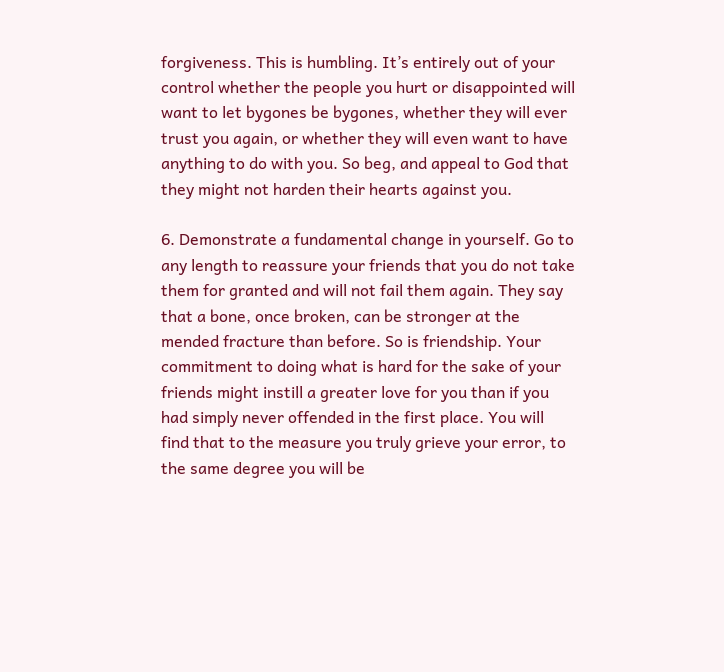forgiveness. This is humbling. It’s entirely out of your control whether the people you hurt or disappointed will want to let bygones be bygones, whether they will ever trust you again, or whether they will even want to have anything to do with you. So beg, and appeal to God that they might not harden their hearts against you.

6. Demonstrate a fundamental change in yourself. Go to any length to reassure your friends that you do not take them for granted and will not fail them again. They say that a bone, once broken, can be stronger at the mended fracture than before. So is friendship. Your commitment to doing what is hard for the sake of your friends might instill a greater love for you than if you had simply never offended in the first place. You will find that to the measure you truly grieve your error, to the same degree you will be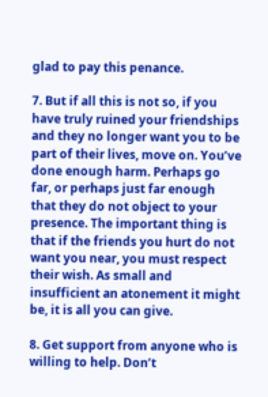glad to pay this penance.

7. But if all this is not so, if you have truly ruined your friendships and they no longer want you to be part of their lives, move on. You’ve done enough harm. Perhaps go far, or perhaps just far enough that they do not object to your presence. The important thing is that if the friends you hurt do not want you near, you must respect their wish. As small and insufficient an atonement it might be, it is all you can give.

8. Get support from anyone who is willing to help. Don’t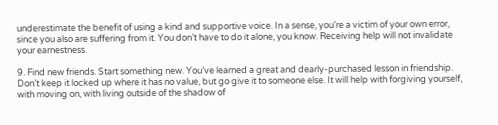underestimate the benefit of using a kind and supportive voice. In a sense, you’re a victim of your own error, since you also are suffering from it. You don’t have to do it alone, you know. Receiving help will not invalidate your earnestness.

9. Find new friends. Start something new. You’ve learned a great and dearly-purchased lesson in friendship. Don’t keep it locked up where it has no value, but go give it to someone else. It will help with forgiving yourself, with moving on, with living outside of the shadow of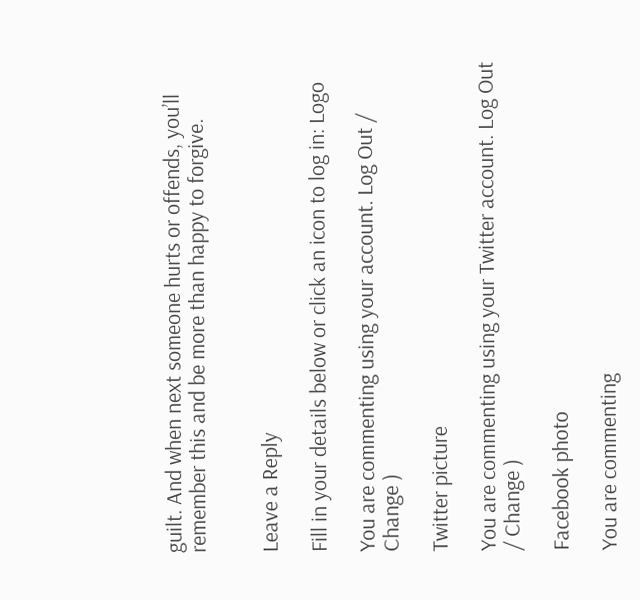guilt. And when next someone hurts or offends, you’ll remember this and be more than happy to forgive.


Leave a Reply

Fill in your details below or click an icon to log in: Logo

You are commenting using your account. Log Out / Change )

Twitter picture

You are commenting using your Twitter account. Log Out / Change )

Facebook photo

You are commenting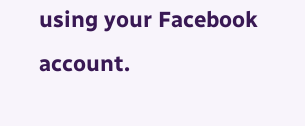using your Facebook account.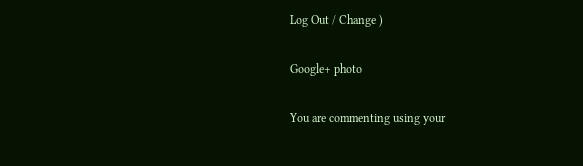Log Out / Change )

Google+ photo

You are commenting using your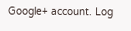Google+ account. Log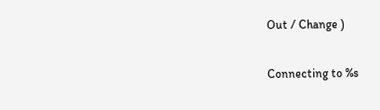Out / Change )

Connecting to %s